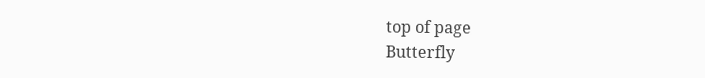top of page
Butterfly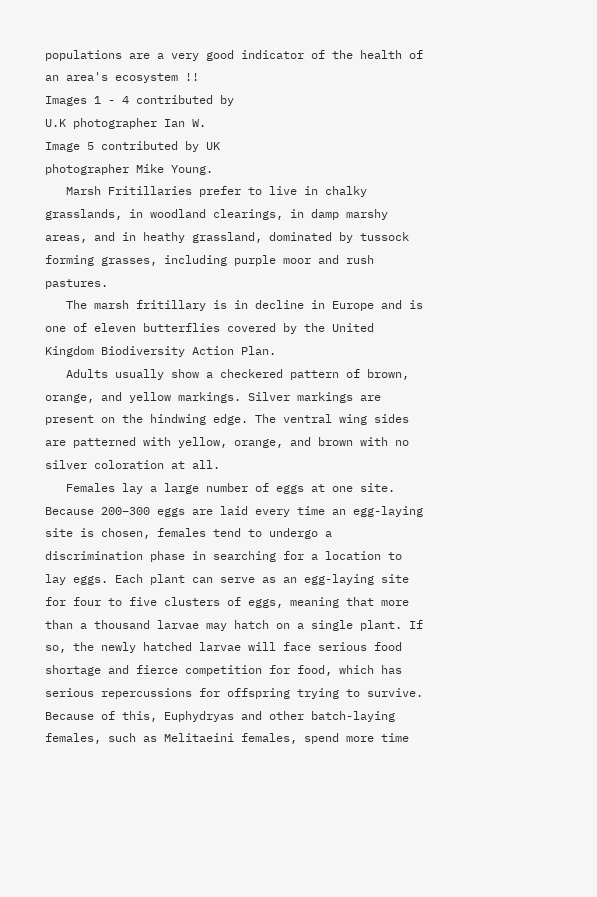populations are a very good indicator of the health of an area's ecosystem !!
Images 1 - 4 contributed by
U.K photographer Ian W.
Image 5 contributed by UK
photographer Mike Young.
   Marsh Fritillaries prefer to live in chalky grasslands, in woodland clearings, in damp marshy areas, and in heathy grassland, dominated by tussock forming grasses, including purple moor and rush pastures.
   The marsh fritillary is in decline in Europe and is one of eleven butterflies covered by the United Kingdom Biodiversity Action Plan.
   Adults usually show a checkered pattern of brown, orange, and yellow markings. Silver markings are present on the hindwing edge. The ventral wing sides are patterned with yellow, orange, and brown with no silver coloration at all.
   Females lay a large number of eggs at one site. Because 200–300 eggs are laid every time an egg-laying site is chosen, females tend to undergo a discrimination phase in searching for a location to lay eggs. Each plant can serve as an egg-laying site for four to five clusters of eggs, meaning that more than a thousand larvae may hatch on a single plant. If so, the newly hatched larvae will face serious food shortage and fierce competition for food, which has serious repercussions for offspring trying to survive. Because of this, Euphydryas and other batch-laying females, such as Melitaeini females, spend more time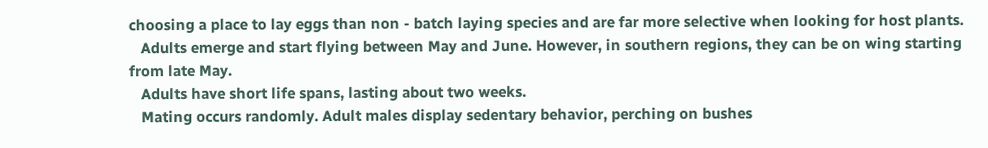choosing a place to lay eggs than non - batch laying species and are far more selective when looking for host plants.
   Adults emerge and start flying between May and June. However, in southern regions, they can be on wing starting from late May.
   Adults have short life spans, lasting about two weeks.
   Mating occurs randomly. Adult males display sedentary behavior, perching on bushes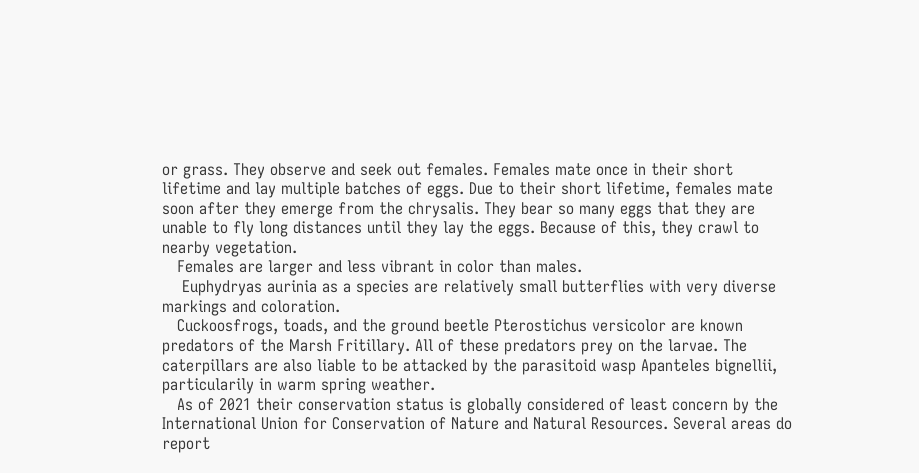or grass. They observe and seek out females. Females mate once in their short lifetime and lay multiple batches of eggs. Due to their short lifetime, females mate soon after they emerge from the chrysalis. They bear so many eggs that they are unable to fly long distances until they lay the eggs. Because of this, they crawl to nearby vegetation.
   Females are larger and less vibrant in color than males.
    Euphydryas aurinia as a species are relatively small butterflies with very diverse markings and coloration.
   Cuckoosfrogs, toads, and the ground beetle Pterostichus versicolor are known predators of the Marsh Fritillary. All of these predators prey on the larvae. The caterpillars are also liable to be attacked by the parasitoid wasp Apanteles bignellii, particularily in warm spring weather.
   As of 2021 their conservation status is globally considered of least concern by the International Union for Conservation of Nature and Natural Resources. Several areas do report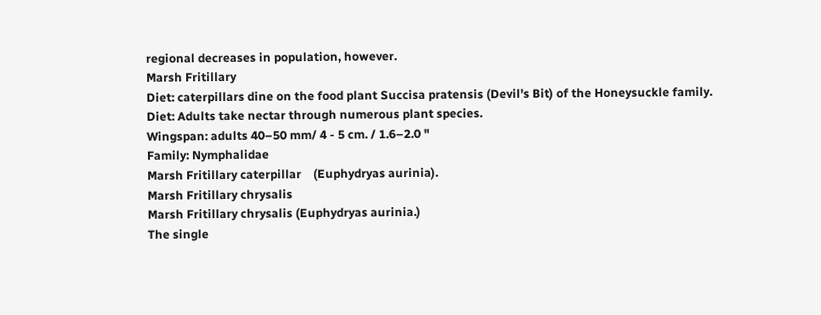regional decreases in population, however.
Marsh Fritillary
Diet: caterpillars dine on the food plant Succisa pratensis (Devil's Bit) of the Honeysuckle family.
Diet: Adults take nectar through numerous plant species.
Wingspan: adults 40–50 mm/ 4 - 5 cm. / 1.6–2.0 "
Family: Nymphalidae
Marsh Fritillary caterpillar    (Euphydryas aurinia).
Marsh Fritillary chrysalis
Marsh Fritillary chrysalis (Euphydryas aurinia.)
The single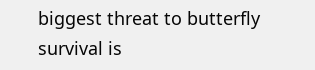biggest threat to butterfly survival is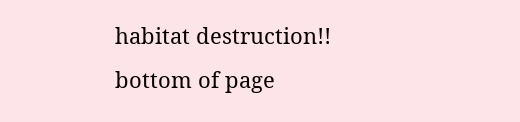habitat destruction!!
bottom of page